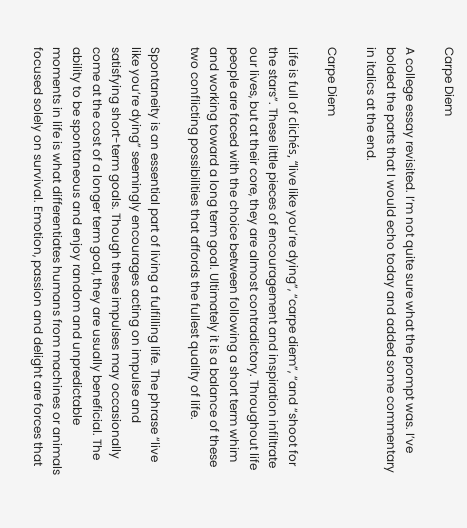Carpe Diem

A college essay revisited. I’m not quite sure what the prompt was. I’ve bolded the parts that I would echo today and added some commentary in italics at the end.

Carpe Diem

Life is full of clichés, “live like you’re dying”, “carpe diem”, “and “shoot for the stars”. These little pieces of encouragement and inspiration infiltrate our lives, but at their core, they are almost contradictory. Throughout life people are faced with the choice between following a short term whim and working toward a long term goal. Ultimately it is a balance of these two conflicting possibilities that affords the fullest quality of life.

Spontaneity is an essential part of living a fulfilling life. The phrase “live like you’re dying” seemingly encourages acting on impulse and satisfying short-term goals. Though these impulses may occasionally come at the cost of a longer term goal, they are usually beneficial. The ability to be spontaneous and enjoy random and unpredictable moments in life is what differentiates humans from machines or animals focused solely on survival. Emotion, passion and delight are forces that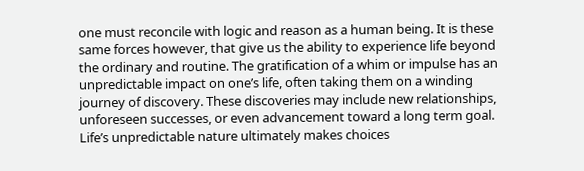one must reconcile with logic and reason as a human being. It is these same forces however, that give us the ability to experience life beyond the ordinary and routine. The gratification of a whim or impulse has an unpredictable impact on one’s life, often taking them on a winding journey of discovery. These discoveries may include new relationships, unforeseen successes, or even advancement toward a long term goal. Life’s unpredictable nature ultimately makes choices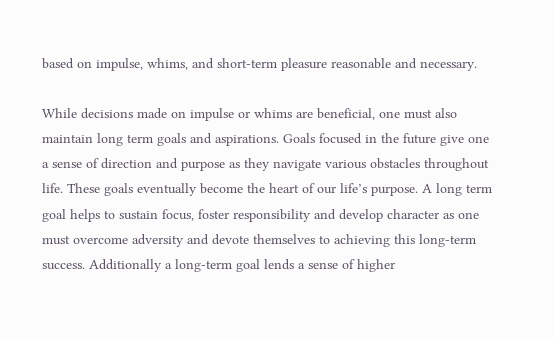based on impulse, whims, and short-term pleasure reasonable and necessary.

While decisions made on impulse or whims are beneficial, one must also maintain long term goals and aspirations. Goals focused in the future give one a sense of direction and purpose as they navigate various obstacles throughout life. These goals eventually become the heart of our life’s purpose. A long term goal helps to sustain focus, foster responsibility and develop character as one must overcome adversity and devote themselves to achieving this long-term success. Additionally a long-term goal lends a sense of higher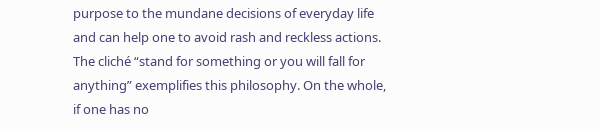purpose to the mundane decisions of everyday life and can help one to avoid rash and reckless actions. The cliché “stand for something or you will fall for anything” exemplifies this philosophy. On the whole, if one has no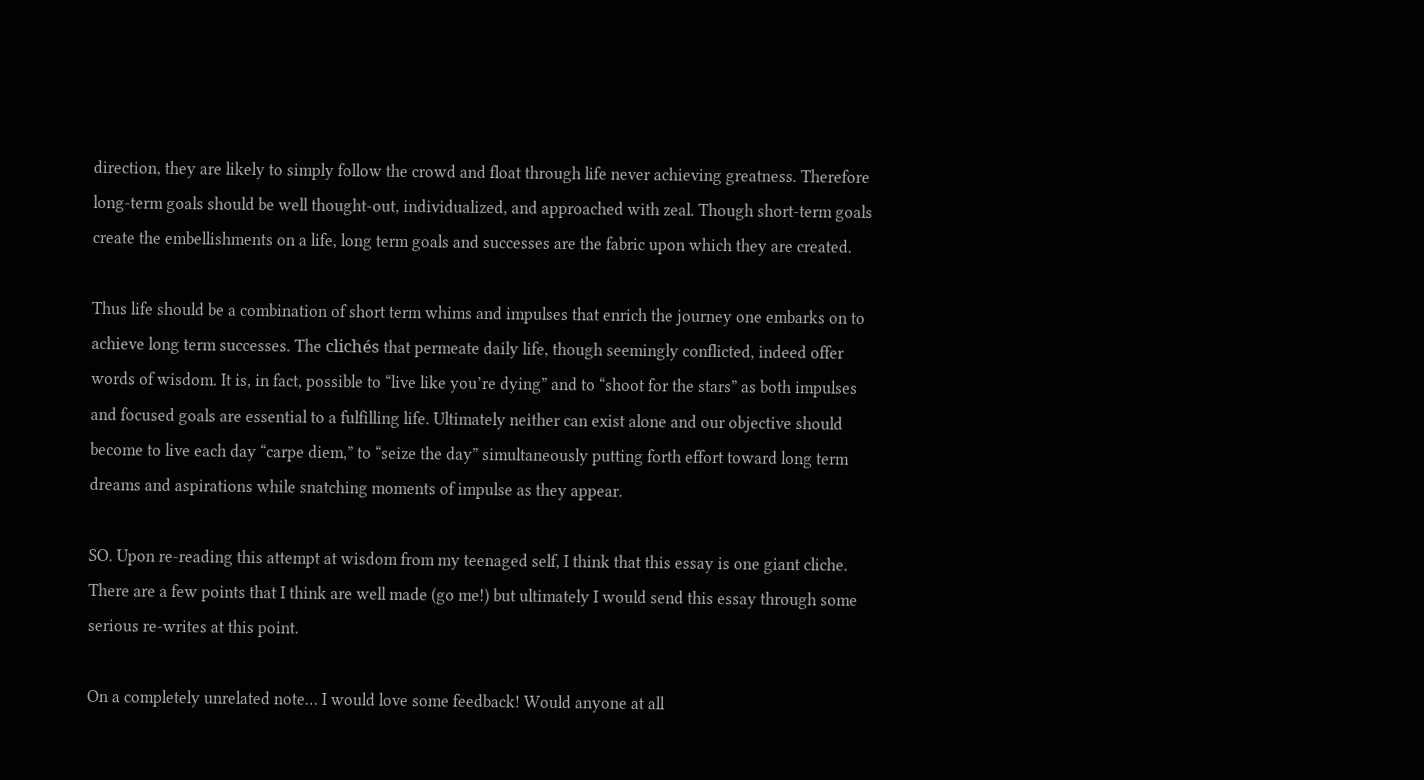direction, they are likely to simply follow the crowd and float through life never achieving greatness. Therefore long-term goals should be well thought-out, individualized, and approached with zeal. Though short-term goals create the embellishments on a life, long term goals and successes are the fabric upon which they are created.

Thus life should be a combination of short term whims and impulses that enrich the journey one embarks on to achieve long term successes. The clichés that permeate daily life, though seemingly conflicted, indeed offer words of wisdom. It is, in fact, possible to “live like you’re dying” and to “shoot for the stars” as both impulses and focused goals are essential to a fulfilling life. Ultimately neither can exist alone and our objective should become to live each day “carpe diem,” to “seize the day” simultaneously putting forth effort toward long term dreams and aspirations while snatching moments of impulse as they appear.

SO. Upon re-reading this attempt at wisdom from my teenaged self, I think that this essay is one giant cliche. There are a few points that I think are well made (go me!) but ultimately I would send this essay through some serious re-writes at this point.

On a completely unrelated note… I would love some feedback! Would anyone at all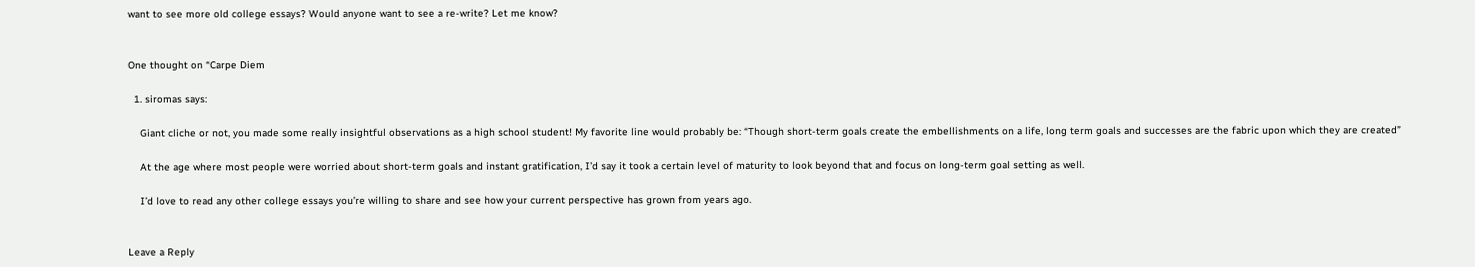want to see more old college essays? Would anyone want to see a re-write? Let me know?


One thought on “Carpe Diem

  1. siromas says:

    Giant cliche or not, you made some really insightful observations as a high school student! My favorite line would probably be: “Though short-term goals create the embellishments on a life, long term goals and successes are the fabric upon which they are created”

    At the age where most people were worried about short-term goals and instant gratification, I’d say it took a certain level of maturity to look beyond that and focus on long-term goal setting as well.

    I’d love to read any other college essays you’re willing to share and see how your current perspective has grown from years ago.


Leave a Reply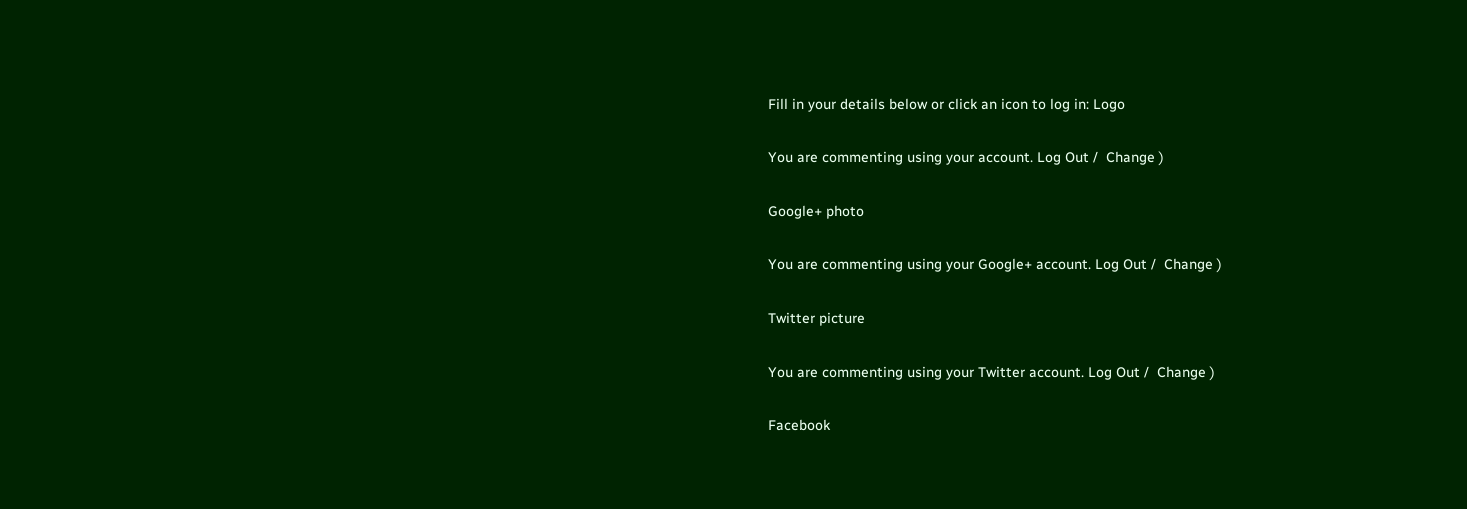Fill in your details below or click an icon to log in: Logo

You are commenting using your account. Log Out /  Change )

Google+ photo

You are commenting using your Google+ account. Log Out /  Change )

Twitter picture

You are commenting using your Twitter account. Log Out /  Change )

Facebook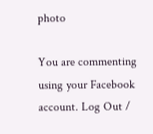photo

You are commenting using your Facebook account. Log Out /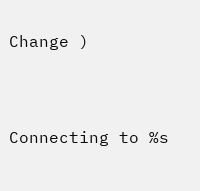Change )


Connecting to %s